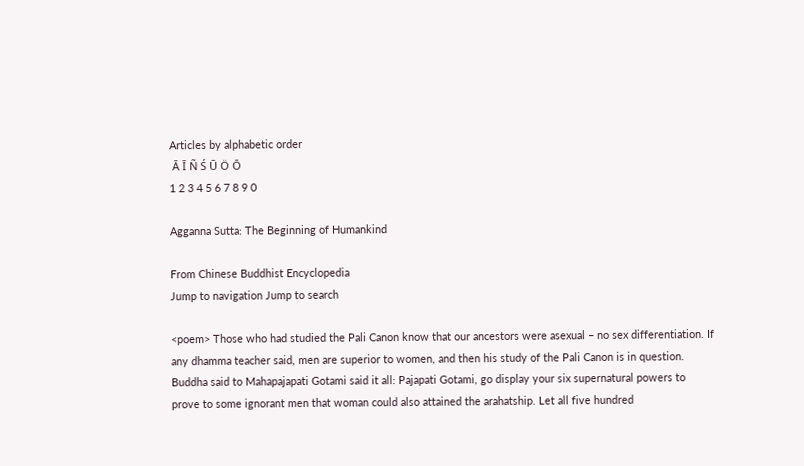Articles by alphabetic order
 Ā Ī Ñ Ś Ū Ö Ō
1 2 3 4 5 6 7 8 9 0

Agganna Sutta: The Beginning of Humankind

From Chinese Buddhist Encyclopedia
Jump to navigation Jump to search

<poem> Those who had studied the Pali Canon know that our ancestors were asexual – no sex differentiation. If any dhamma teacher said, men are superior to women, and then his study of the Pali Canon is in question. Buddha said to Mahapajapati Gotami said it all: Pajapati Gotami, go display your six supernatural powers to prove to some ignorant men that woman could also attained the arahatship. Let all five hundred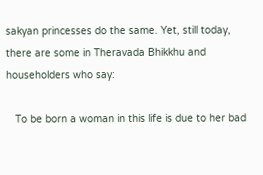sakyan princesses do the same. Yet, still today, there are some in Theravada Bhikkhu and householders who say:

   To be born a woman in this life is due to her bad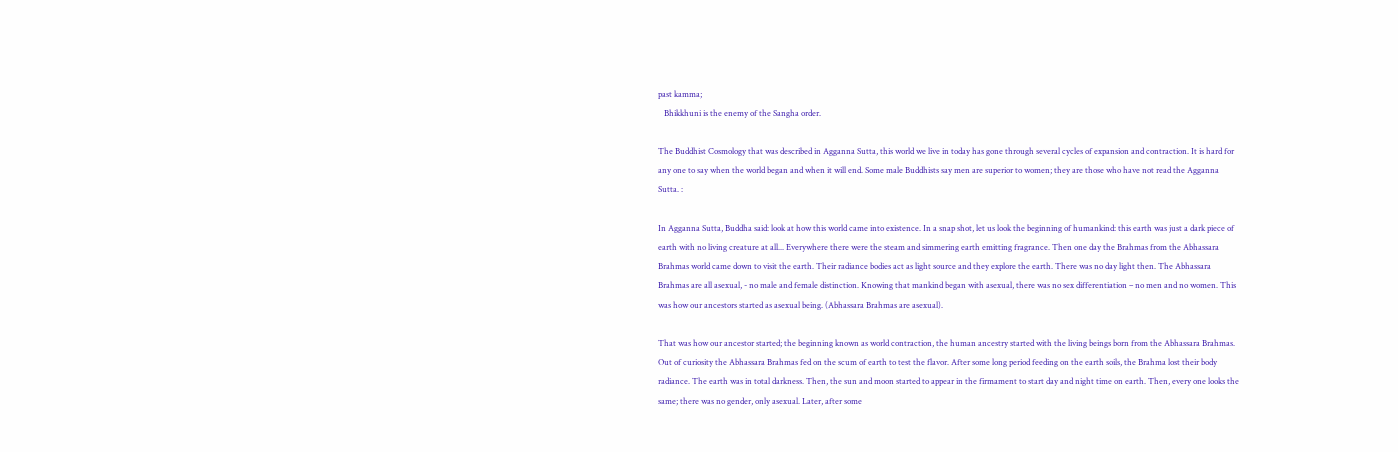past kamma;
   Bhikkhuni is the enemy of the Sangha order.

The Buddhist Cosmology that was described in Agganna Sutta, this world we live in today has gone through several cycles of expansion and contraction. It is hard for any one to say when the world began and when it will end. Some male Buddhists say men are superior to women; they are those who have not read the Agganna Sutta. :

In Agganna Sutta, Buddha said: look at how this world came into existence. In a snap shot, let us look the beginning of humankind: this earth was just a dark piece of earth with no living creature at all... Everywhere there were the steam and simmering earth emitting fragrance. Then one day the Brahmas from the Abhassara Brahmas world came down to visit the earth. Their radiance bodies act as light source and they explore the earth. There was no day light then. The Abhassara Brahmas are all asexual, - no male and female distinction. Knowing that mankind began with asexual, there was no sex differentiation – no men and no women. This was how our ancestors started as asexual being. (Abhassara Brahmas are asexual).

That was how our ancestor started; the beginning known as world contraction, the human ancestry started with the living beings born from the Abhassara Brahmas. Out of curiosity the Abhassara Brahmas fed on the scum of earth to test the flavor. After some long period feeding on the earth soils, the Brahma lost their body radiance. The earth was in total darkness. Then, the sun and moon started to appear in the firmament to start day and night time on earth. Then, every one looks the same; there was no gender, only asexual. Later, after some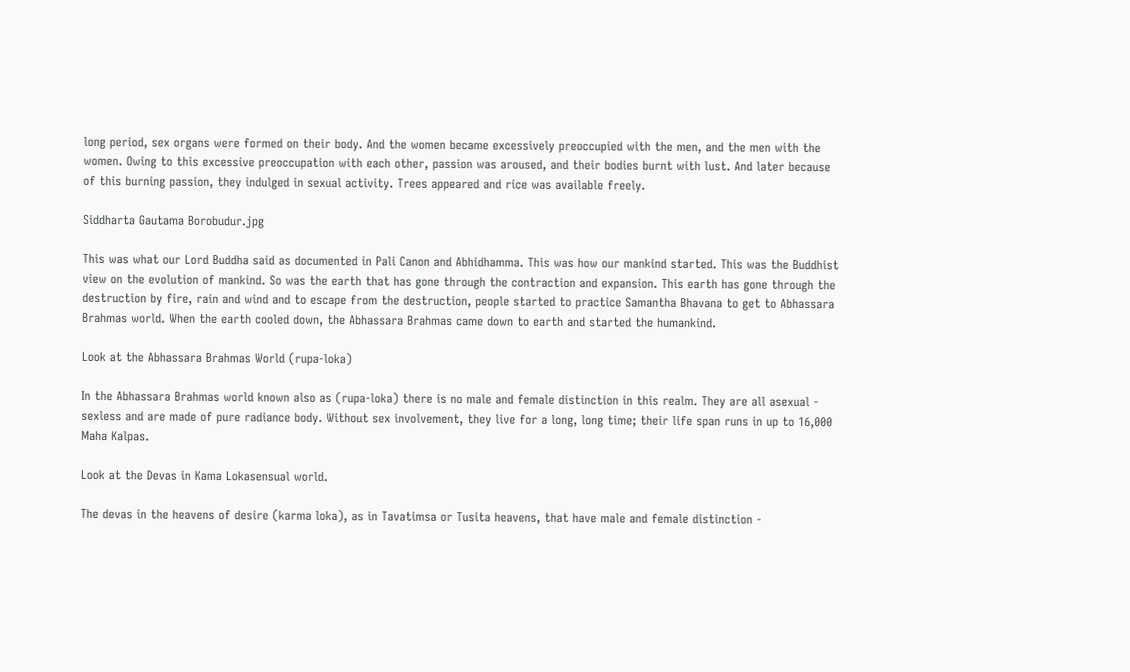long period, sex organs were formed on their body. And the women became excessively preoccupied with the men, and the men with the women. Owing to this excessive preoccupation with each other, passion was aroused, and their bodies burnt with lust. And later because of this burning passion, they indulged in sexual activity. Trees appeared and rice was available freely.

Siddharta Gautama Borobudur.jpg

This was what our Lord Buddha said as documented in Pali Canon and Abhidhamma. This was how our mankind started. This was the Buddhist view on the evolution of mankind. So was the earth that has gone through the contraction and expansion. This earth has gone through the destruction by fire, rain and wind and to escape from the destruction, people started to practice Samantha Bhavana to get to Abhassara Brahmas world. When the earth cooled down, the Abhassara Brahmas came down to earth and started the humankind.

Look at the Abhassara Brahmas World (rupa-loka)

In the Abhassara Brahmas world known also as (rupa-loka) there is no male and female distinction in this realm. They are all asexual - sexless and are made of pure radiance body. Without sex involvement, they live for a long, long time; their life span runs in up to 16,000 Maha Kalpas.

Look at the Devas in Kama Lokasensual world.

The devas in the heavens of desire (karma loka), as in Tavatimsa or Tusita heavens, that have male and female distinction -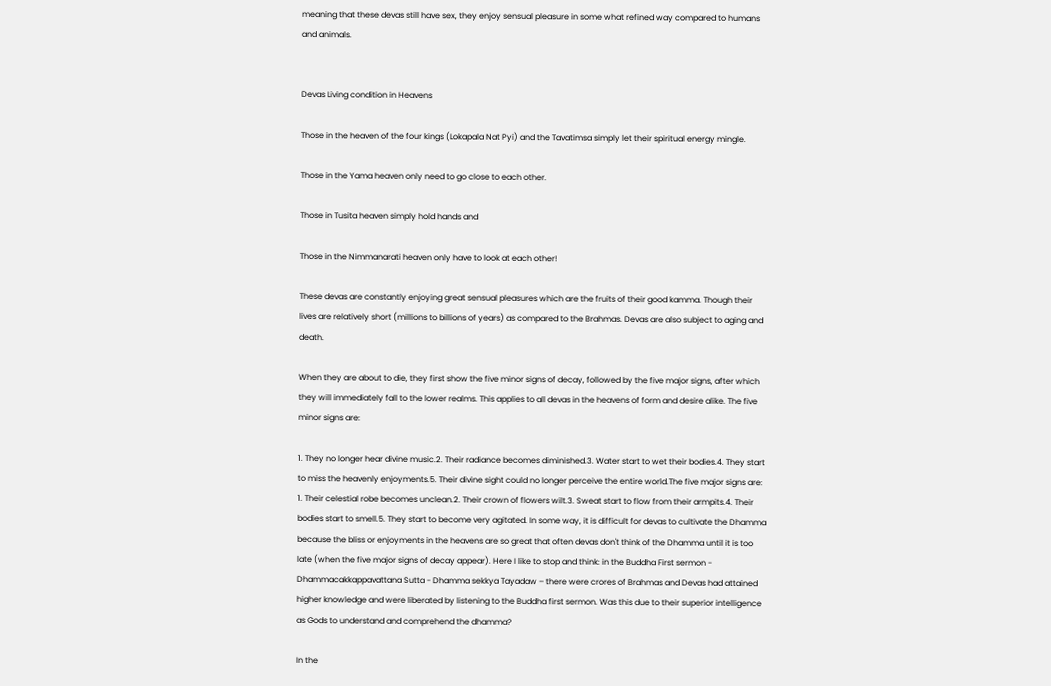meaning that these devas still have sex, they enjoy sensual pleasure in some what refined way compared to humans and animals.


Devas Living condition in Heavens

Those in the heaven of the four kings (Lokapala Nat Pyi) and the Tavatimsa simply let their spiritual energy mingle.

Those in the Yama heaven only need to go close to each other.

Those in Tusita heaven simply hold hands and

Those in the Nimmanarati heaven only have to look at each other!

These devas are constantly enjoying great sensual pleasures which are the fruits of their good kamma. Though their lives are relatively short (millions to billions of years) as compared to the Brahmas. Devas are also subject to aging and death.

When they are about to die, they first show the five minor signs of decay, followed by the five major signs, after which they will immediately fall to the lower realms. This applies to all devas in the heavens of form and desire alike. The five minor signs are:

1. They no longer hear divine music.2. Their radiance becomes diminished.3. Water start to wet their bodies.4. They start to miss the heavenly enjoyments.5. Their divine sight could no longer perceive the entire world.The five major signs are: 1. Their celestial robe becomes unclean.2. Their crown of flowers wilt.3. Sweat start to flow from their armpits.4. Their bodies start to smell.5. They start to become very agitated. In some way, it is difficult for devas to cultivate the Dhamma because the bliss or enjoyments in the heavens are so great that often devas don't think of the Dhamma until it is too late (when the five major signs of decay appear). Here I like to stop and think: in the Buddha First sermon - Dhammacakkappavattana Sutta - Dhamma sekkya Tayadaw – there were crores of Brahmas and Devas had attained higher knowledge and were liberated by listening to the Buddha first sermon. Was this due to their superior intelligence as Gods to understand and comprehend the dhamma?

In the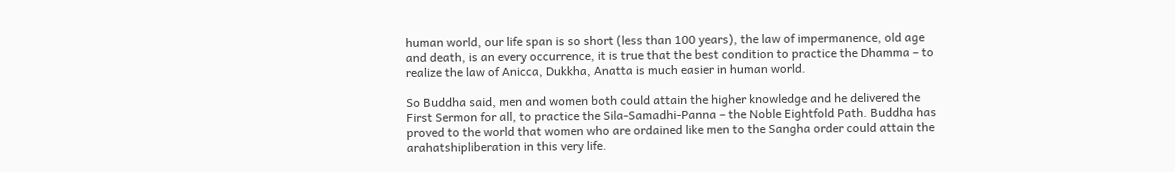human world, our life span is so short (less than 100 years), the law of impermanence, old age and death, is an every occurrence, it is true that the best condition to practice the Dhamma – to realize the law of Anicca, Dukkha, Anatta is much easier in human world.

So Buddha said, men and women both could attain the higher knowledge and he delivered the First Sermon for all, to practice the Sila-Samadhi-Panna – the Noble Eightfold Path. Buddha has proved to the world that women who are ordained like men to the Sangha order could attain the arahatshipliberation in this very life.